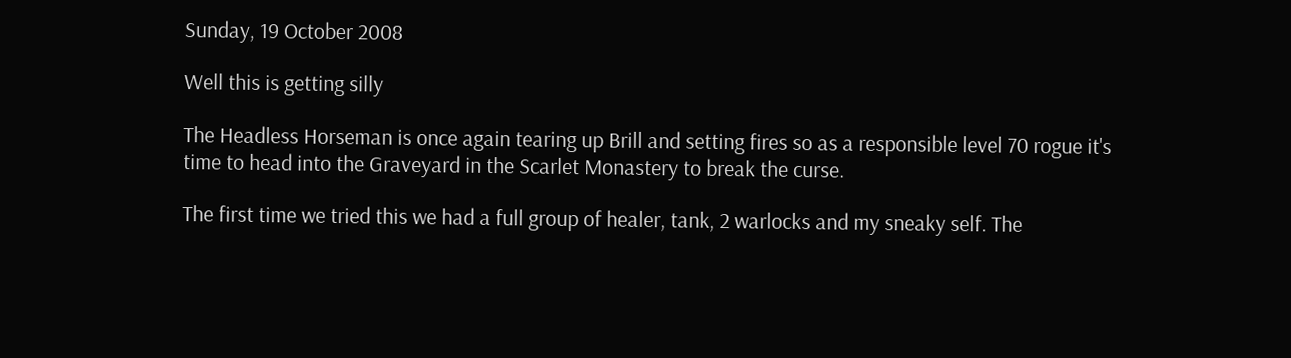Sunday, 19 October 2008

Well this is getting silly

The Headless Horseman is once again tearing up Brill and setting fires so as a responsible level 70 rogue it's time to head into the Graveyard in the Scarlet Monastery to break the curse.

The first time we tried this we had a full group of healer, tank, 2 warlocks and my sneaky self. The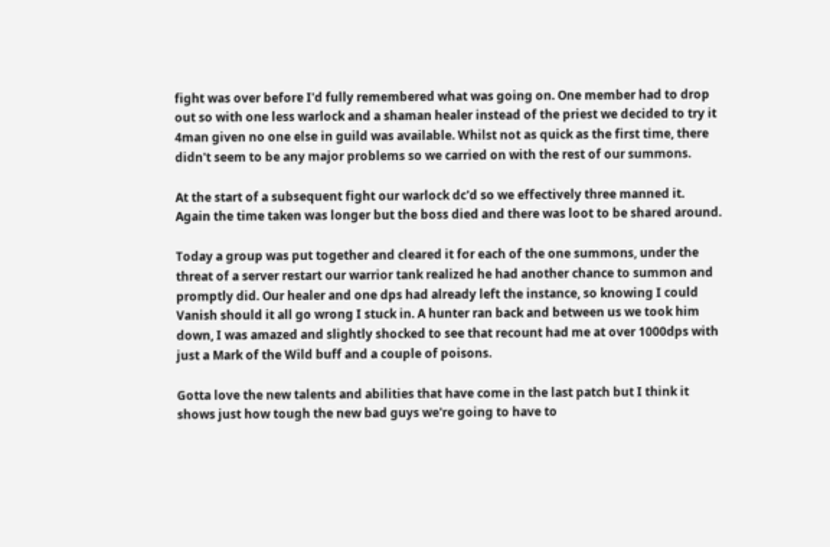fight was over before I'd fully remembered what was going on. One member had to drop out so with one less warlock and a shaman healer instead of the priest we decided to try it 4man given no one else in guild was available. Whilst not as quick as the first time, there didn't seem to be any major problems so we carried on with the rest of our summons.

At the start of a subsequent fight our warlock dc'd so we effectively three manned it. Again the time taken was longer but the boss died and there was loot to be shared around.

Today a group was put together and cleared it for each of the one summons, under the threat of a server restart our warrior tank realized he had another chance to summon and promptly did. Our healer and one dps had already left the instance, so knowing I could Vanish should it all go wrong I stuck in. A hunter ran back and between us we took him down, I was amazed and slightly shocked to see that recount had me at over 1000dps with just a Mark of the Wild buff and a couple of poisons.

Gotta love the new talents and abilities that have come in the last patch but I think it shows just how tough the new bad guys we're going to have to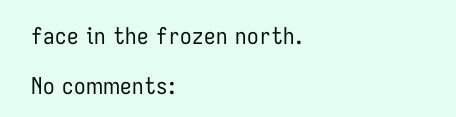face in the frozen north.

No comments: